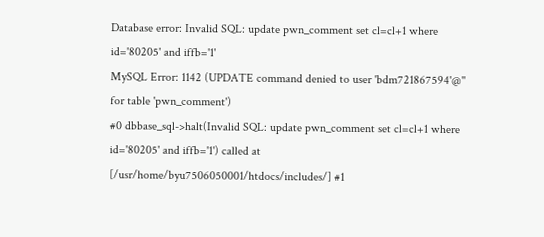Database error: Invalid SQL: update pwn_comment set cl=cl+1 where id='80205' and iffb='1'
MySQL Error: 1142 (UPDATE command denied to user 'bdm721867594'@'' for table 'pwn_comment')
#0 dbbase_sql->halt(Invalid SQL: update pwn_comment set cl=cl+1 where id='80205' and iffb='1') called at [/usr/home/byu7506050001/htdocs/includes/] #1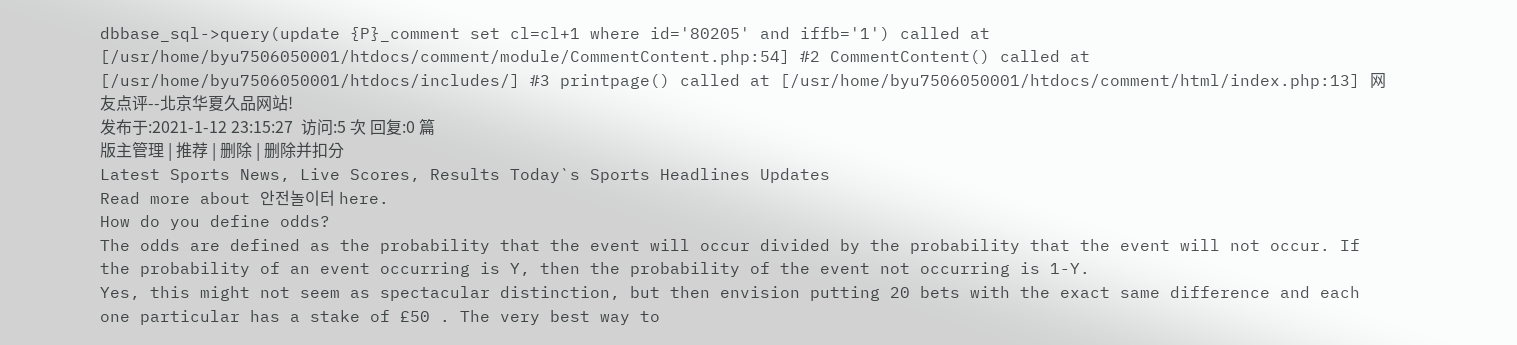dbbase_sql->query(update {P}_comment set cl=cl+1 where id='80205' and iffb='1') called at [/usr/home/byu7506050001/htdocs/comment/module/CommentContent.php:54] #2 CommentContent() called at [/usr/home/byu7506050001/htdocs/includes/] #3 printpage() called at [/usr/home/byu7506050001/htdocs/comment/html/index.php:13] 网友点评--北京华夏久品网站!
发布于:2021-1-12 23:15:27  访问:5 次 回复:0 篇
版主管理 | 推荐 | 删除 | 删除并扣分
Latest Sports News, Live Scores, Results Today`s Sports Headlines Updates
Read more about 안전놀이터 here.
How do you define odds?
The odds are defined as the probability that the event will occur divided by the probability that the event will not occur. If the probability of an event occurring is Y, then the probability of the event not occurring is 1-Y.
Yes, this might not seem as spectacular distinction, but then envision putting 20 bets with the exact same difference and each one particular has a stake of £50 . The very best way to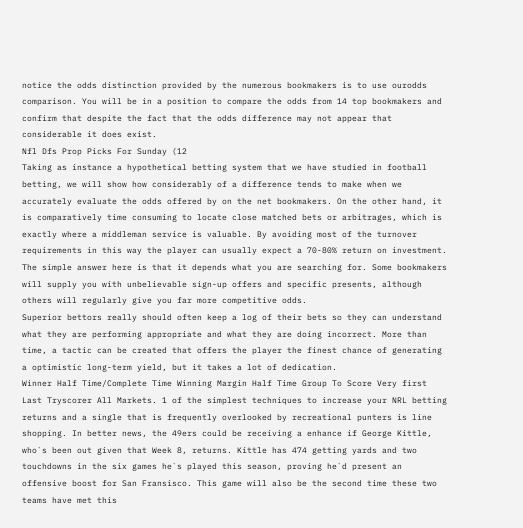notice the odds distinction provided by the numerous bookmakers is to use ourodds comparison. You will be in a position to compare the odds from 14 top bookmakers and confirm that despite the fact that the odds difference may not appear that considerable it does exist.
Nfl Dfs Prop Picks For Sunday (12
Taking as instance a hypothetical betting system that we have studied in football betting, we will show how considerably of a difference tends to make when we accurately evaluate the odds offered by on the net bookmakers. On the other hand, it is comparatively time consuming to locate close matched bets or arbitrages, which is exactly where a middleman service is valuable. By avoiding most of the turnover requirements in this way the player can usually expect a 70-80% return on investment. The simple answer here is that it depends what you are searching for. Some bookmakers will supply you with unbelievable sign-up offers and specific presents, although others will regularly give you far more competitive odds.
Superior bettors really should often keep a log of their bets so they can understand what they are performing appropriate and what they are doing incorrect. More than time, a tactic can be created that offers the player the finest chance of generating a optimistic long-term yield, but it takes a lot of dedication.
Winner Half Time/Complete Time Winning Margin Half Time Group To Score Very first Last Tryscorer All Markets. 1 of the simplest techniques to increase your NRL betting returns and a single that is frequently overlooked by recreational punters is line shopping. In better news, the 49ers could be receiving a enhance if George Kittle, who`s been out given that Week 8, returns. Kittle has 474 getting yards and two touchdowns in the six games he`s played this season, proving he`d present an offensive boost for San Fransisco. This game will also be the second time these two teams have met this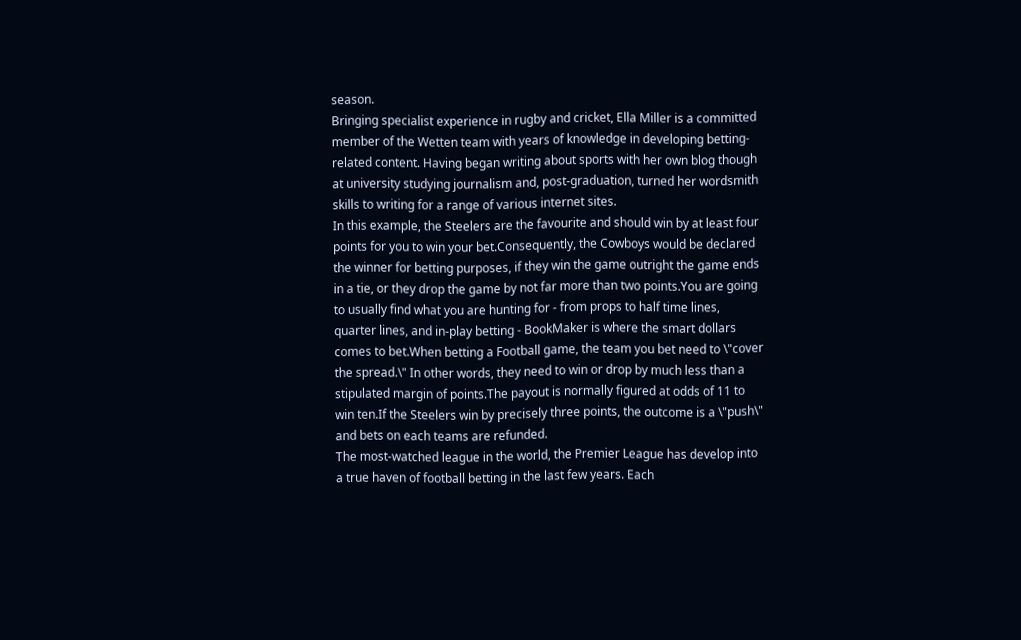season.
Bringing specialist experience in rugby and cricket, Ella Miller is a committed member of the Wetten team with years of knowledge in developing betting-related content. Having began writing about sports with her own blog though at university studying journalism and, post-graduation, turned her wordsmith skills to writing for a range of various internet sites.
In this example, the Steelers are the favourite and should win by at least four points for you to win your bet.Consequently, the Cowboys would be declared the winner for betting purposes, if they win the game outright the game ends in a tie, or they drop the game by not far more than two points.You are going to usually find what you are hunting for - from props to half time lines, quarter lines, and in-play betting - BookMaker is where the smart dollars comes to bet.When betting a Football game, the team you bet need to \"cover the spread.\" In other words, they need to win or drop by much less than a stipulated margin of points.The payout is normally figured at odds of 11 to win ten.If the Steelers win by precisely three points, the outcome is a \"push\" and bets on each teams are refunded.
The most-watched league in the world, the Premier League has develop into a true haven of football betting in the last few years. Each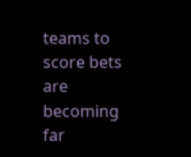teams to score bets are becoming far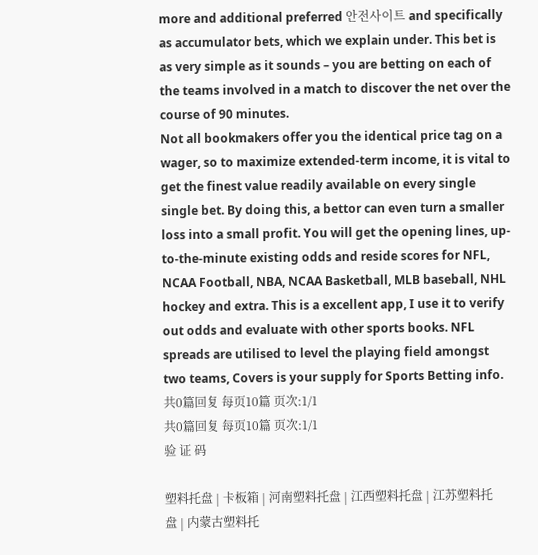more and additional preferred 안전사이트 and specifically as accumulator bets, which we explain under. This bet is as very simple as it sounds – you are betting on each of the teams involved in a match to discover the net over the course of 90 minutes.
Not all bookmakers offer you the identical price tag on a wager, so to maximize extended-term income, it is vital to get the finest value readily available on every single single bet. By doing this, a bettor can even turn a smaller loss into a small profit. You will get the opening lines, up-to-the-minute existing odds and reside scores for NFL, NCAA Football, NBA, NCAA Basketball, MLB baseball, NHL hockey and extra. This is a excellent app, I use it to verify out odds and evaluate with other sports books. NFL spreads are utilised to level the playing field amongst two teams, Covers is your supply for Sports Betting info.
共0篇回复 每页10篇 页次:1/1
共0篇回复 每页10篇 页次:1/1
验 证 码

塑料托盘 | 卡板箱 | 河南塑料托盘 | 江西塑料托盘 | 江苏塑料托盘 | 内蒙古塑料托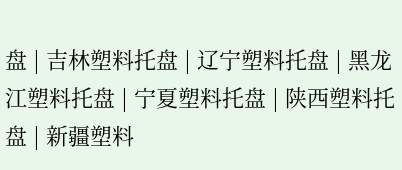盘 | 吉林塑料托盘 | 辽宁塑料托盘 | 黑龙江塑料托盘 | 宁夏塑料托盘 | 陕西塑料托盘 | 新疆塑料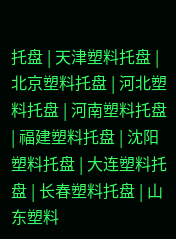托盘 | 天津塑料托盘 | 北京塑料托盘 | 河北塑料托盘 | 河南塑料托盘 | 福建塑料托盘 | 沈阳塑料托盘 | 大连塑料托盘 | 长春塑料托盘 | 山东塑料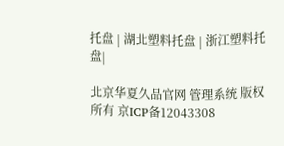托盘 | 湖北塑料托盘 | 浙江塑料托盘|

北京华夏久品官网 管理系统 版权所有 京ICP备12043308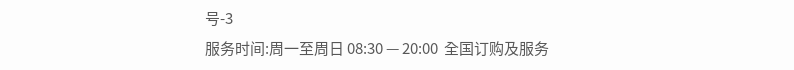号-3
服务时间:周一至周日 08:30 — 20:00  全国订购及服务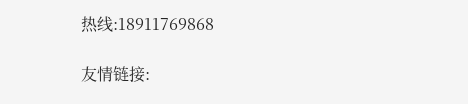热线:18911769868

友情链接: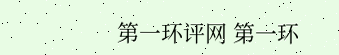第一环评网 第一环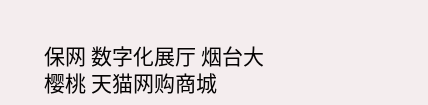保网 数字化展厅 烟台大樱桃 天猫网购商城